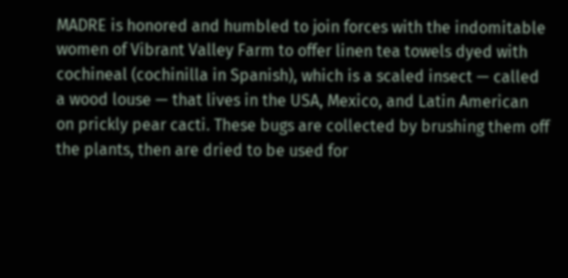MADRE is honored and humbled to join forces with the indomitable women of Vibrant Valley Farm to offer linen tea towels dyed with cochineal (cochinilla in Spanish), which is a scaled insect — called a wood louse — that lives in the USA, Mexico, and Latin American on prickly pear cacti. These bugs are collected by brushing them off the plants, then are dried to be used for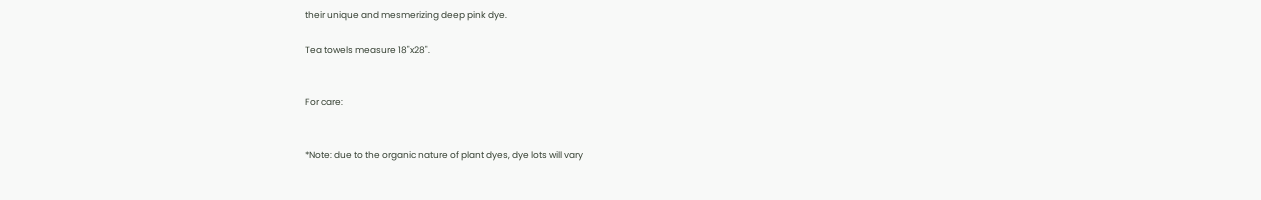their unique and mesmerizing deep pink dye.

Tea towels measure 18"x28".


For care:


*Note: due to the organic nature of plant dyes, dye lots will vary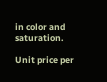in color and saturation.

Unit price per